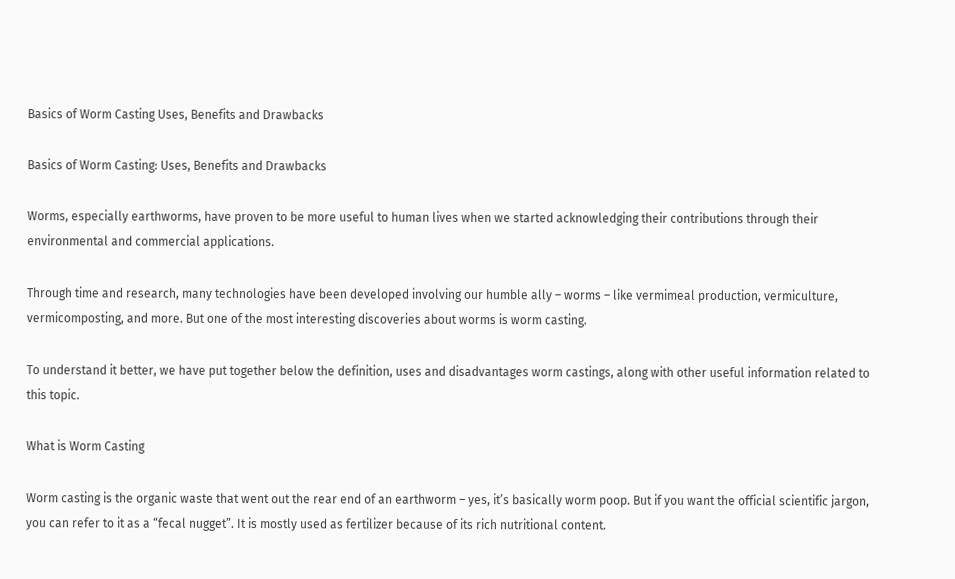Basics of Worm Casting Uses, Benefits and Drawbacks

Basics of Worm Casting: Uses, Benefits and Drawbacks

Worms, especially earthworms, have proven to be more useful to human lives when we started acknowledging their contributions through their environmental and commercial applications.

Through time and research, many technologies have been developed involving our humble ally – worms – like vermimeal production, vermiculture, vermicomposting, and more. But one of the most interesting discoveries about worms is worm casting.

To understand it better, we have put together below the definition, uses and disadvantages worm castings, along with other useful information related to this topic.

What is Worm Casting

Worm casting is the organic waste that went out the rear end of an earthworm – yes, it’s basically worm poop. But if you want the official scientific jargon, you can refer to it as a “fecal nugget”. It is mostly used as fertilizer because of its rich nutritional content.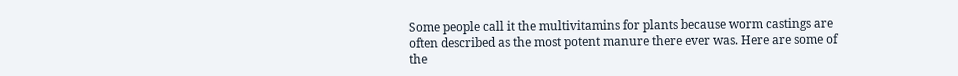Some people call it the multivitamins for plants because worm castings are often described as the most potent manure there ever was. Here are some of the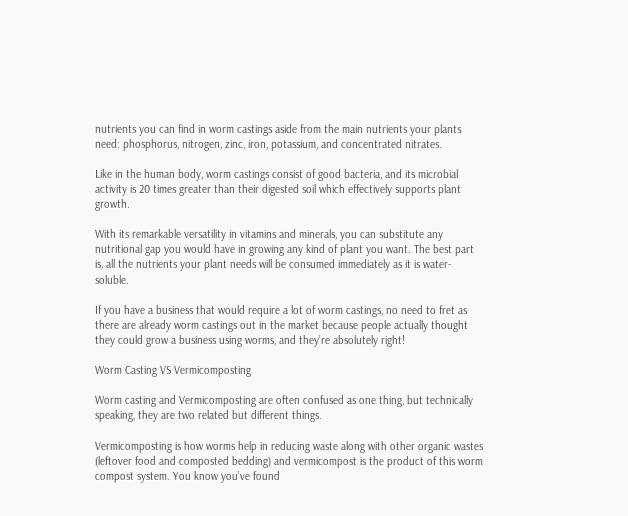nutrients you can find in worm castings aside from the main nutrients your plants need: phosphorus, nitrogen, zinc, iron, potassium, and concentrated nitrates.

Like in the human body, worm castings consist of good bacteria, and its microbial activity is 20 times greater than their digested soil which effectively supports plant growth.

With its remarkable versatility in vitamins and minerals, you can substitute any nutritional gap you would have in growing any kind of plant you want. The best part is, all the nutrients your plant needs will be consumed immediately as it is water-soluble.

If you have a business that would require a lot of worm castings, no need to fret as there are already worm castings out in the market because people actually thought they could grow a business using worms, and they’re absolutely right!

Worm Casting VS Vermicomposting

Worm casting and Vermicomposting are often confused as one thing, but technically speaking, they are two related but different things.

Vermicomposting is how worms help in reducing waste along with other organic wastes (leftover food and composted bedding) and vermicompost is the product of this worm compost system. You know you’ve found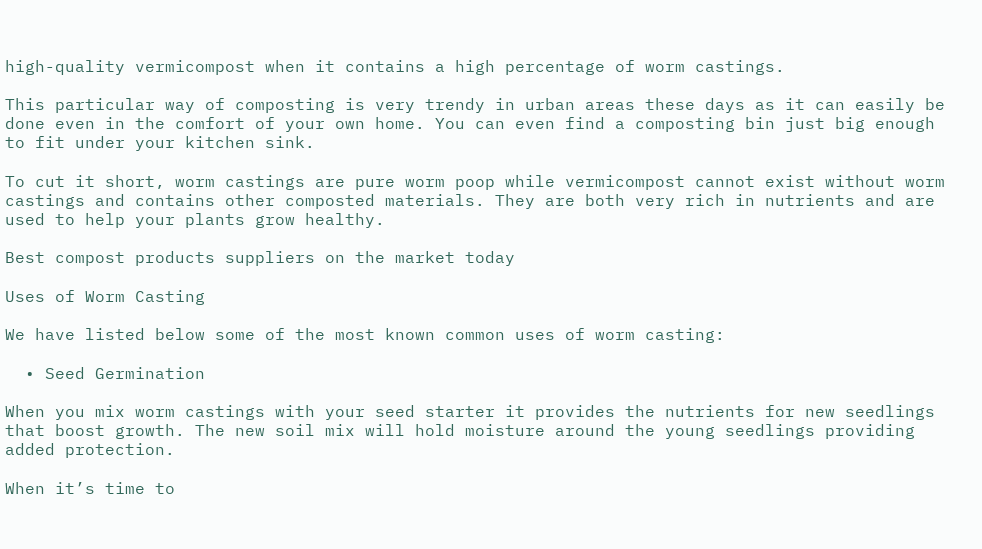high-quality vermicompost when it contains a high percentage of worm castings.

This particular way of composting is very trendy in urban areas these days as it can easily be done even in the comfort of your own home. You can even find a composting bin just big enough to fit under your kitchen sink.

To cut it short, worm castings are pure worm poop while vermicompost cannot exist without worm castings and contains other composted materials. They are both very rich in nutrients and are used to help your plants grow healthy.

Best compost products suppliers on the market today

Uses of Worm Casting

We have listed below some of the most known common uses of worm casting:

  • Seed Germination

When you mix worm castings with your seed starter it provides the nutrients for new seedlings that boost growth. The new soil mix will hold moisture around the young seedlings providing added protection.

When it’s time to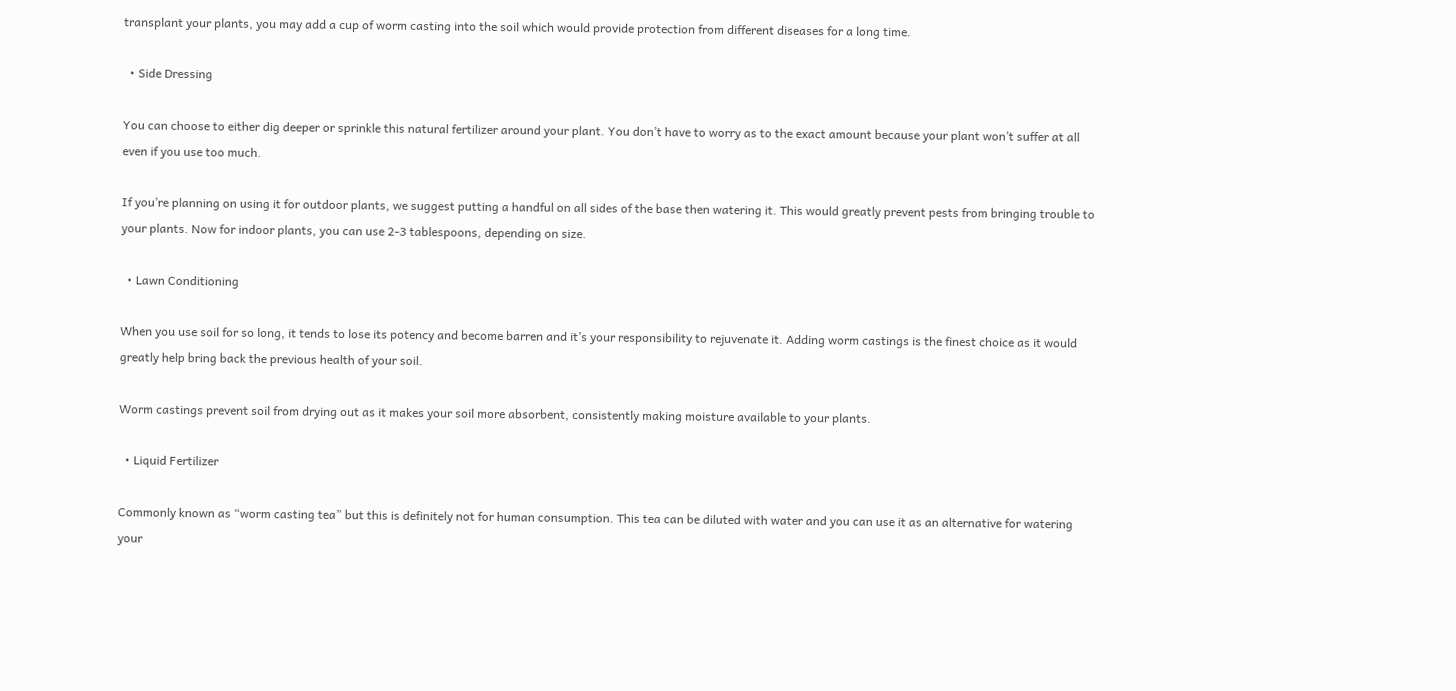transplant your plants, you may add a cup of worm casting into the soil which would provide protection from different diseases for a long time.

  • Side Dressing

You can choose to either dig deeper or sprinkle this natural fertilizer around your plant. You don’t have to worry as to the exact amount because your plant won’t suffer at all even if you use too much.

If you’re planning on using it for outdoor plants, we suggest putting a handful on all sides of the base then watering it. This would greatly prevent pests from bringing trouble to your plants. Now for indoor plants, you can use 2-3 tablespoons, depending on size.

  • Lawn Conditioning

When you use soil for so long, it tends to lose its potency and become barren and it’s your responsibility to rejuvenate it. Adding worm castings is the finest choice as it would greatly help bring back the previous health of your soil.

Worm castings prevent soil from drying out as it makes your soil more absorbent, consistently making moisture available to your plants.

  • Liquid Fertilizer

Commonly known as “worm casting tea” but this is definitely not for human consumption. This tea can be diluted with water and you can use it as an alternative for watering your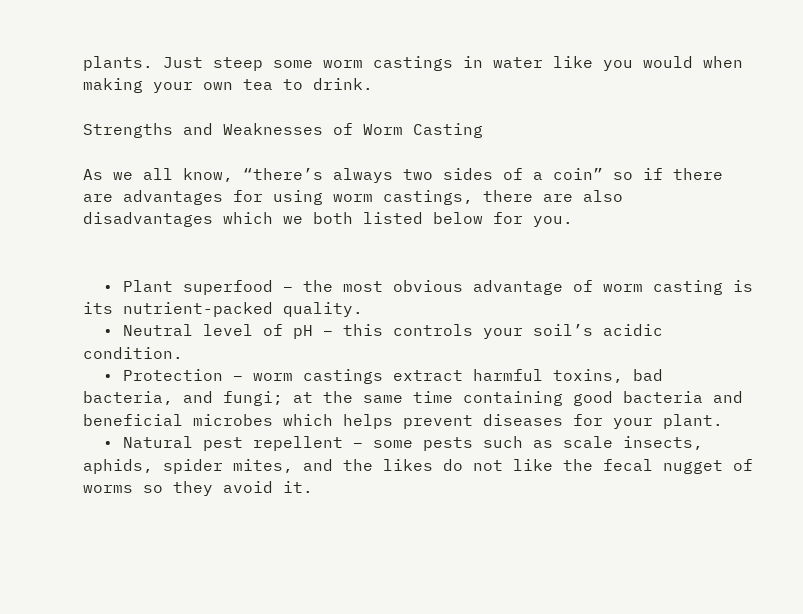plants. Just steep some worm castings in water like you would when making your own tea to drink.

Strengths and Weaknesses of Worm Casting

As we all know, “there’s always two sides of a coin” so if there are advantages for using worm castings, there are also disadvantages which we both listed below for you.


  • Plant superfood – the most obvious advantage of worm casting is its nutrient-packed quality.
  • Neutral level of pH – this controls your soil’s acidic condition.
  • Protection – worm castings extract harmful toxins, bad bacteria, and fungi; at the same time containing good bacteria and beneficial microbes which helps prevent diseases for your plant.
  • Natural pest repellent – some pests such as scale insects, aphids, spider mites, and the likes do not like the fecal nugget of worms so they avoid it.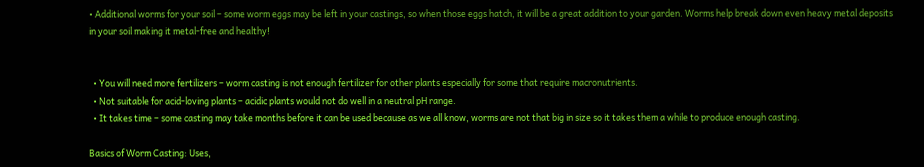• Additional worms for your soil – some worm eggs may be left in your castings, so when those eggs hatch, it will be a great addition to your garden. Worms help break down even heavy metal deposits in your soil making it metal-free and healthy!


  • You will need more fertilizers – worm casting is not enough fertilizer for other plants especially for some that require macronutrients.
  • Not suitable for acid-loving plants – acidic plants would not do well in a neutral pH range.
  • It takes time – some casting may take months before it can be used because as we all know, worms are not that big in size so it takes them a while to produce enough casting.

Basics of Worm Casting: Uses,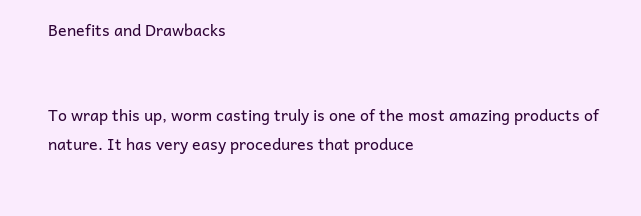Benefits and Drawbacks


To wrap this up, worm casting truly is one of the most amazing products of nature. It has very easy procedures that produce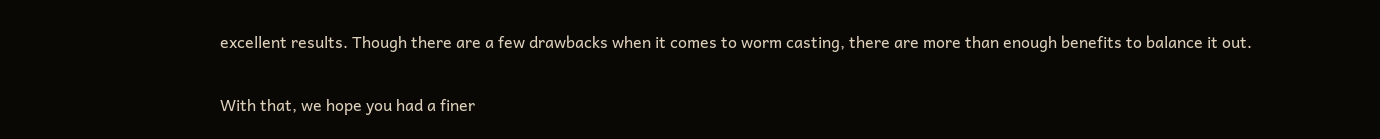excellent results. Though there are a few drawbacks when it comes to worm casting, there are more than enough benefits to balance it out.

With that, we hope you had a finer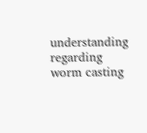understanding regarding worm casting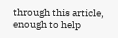through this article,  enough to help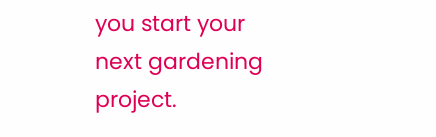you start your next gardening project.